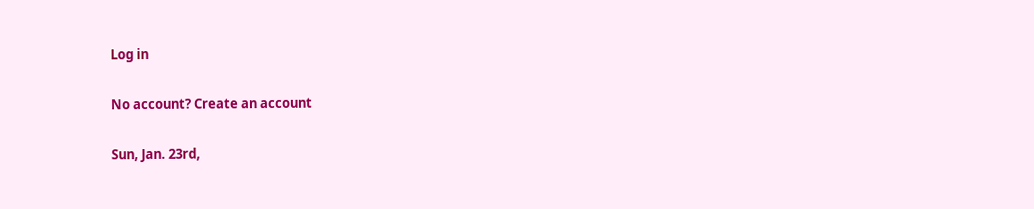Log in

No account? Create an account

Sun, Jan. 23rd,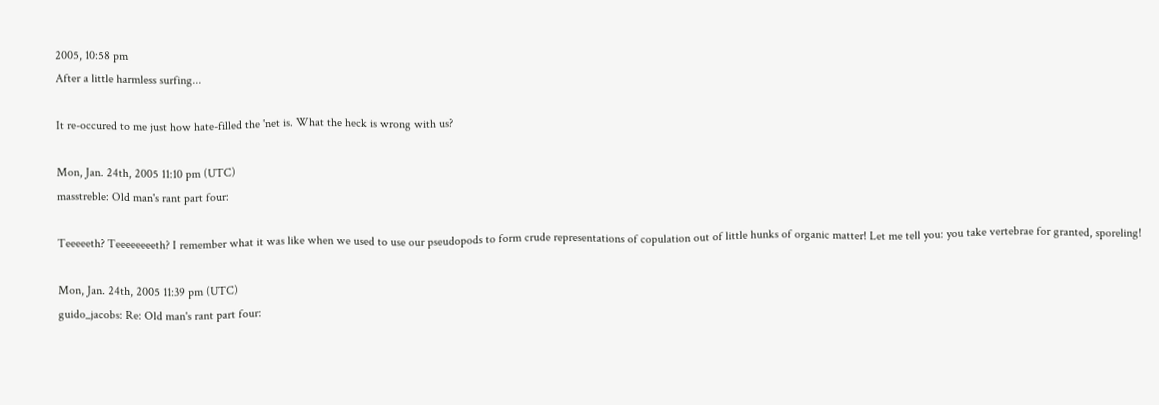2005, 10:58 pm
After a little harmless surfing...

It re-occured to me just how hate-filled the 'net is. What the heck is wrong with us?

Mon, Jan. 24th, 2005 11:10 pm (UTC)
masstreble: Old man's rant part four:

Teeeeeth? Teeeeeeeeth? I remember what it was like when we used to use our pseudopods to form crude representations of copulation out of little hunks of organic matter! Let me tell you: you take vertebrae for granted, sporeling!

Mon, Jan. 24th, 2005 11:39 pm (UTC)
guido_jacobs: Re: Old man's rant part four: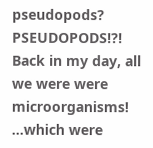pseudopods? PSEUDOPODS!?! Back in my day, all we were were microorganisms! ...which were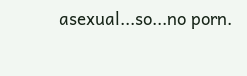asexual...so...no porn.